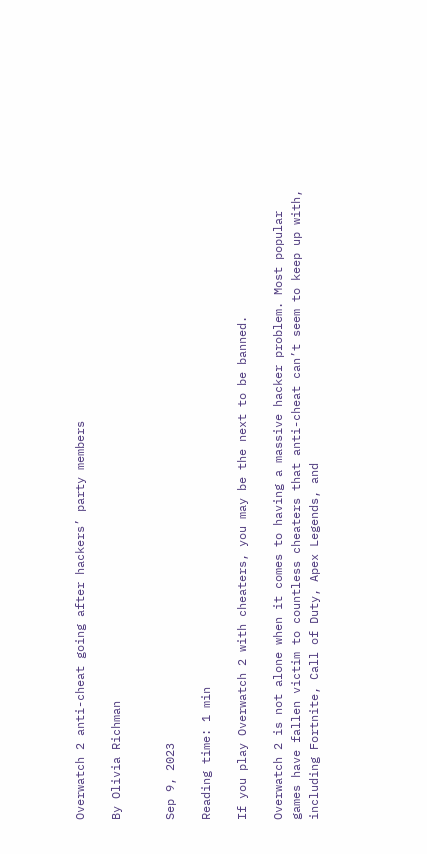Overwatch 2 anti-cheat going after hackers’ party members

By Olivia Richman


Sep 9, 2023

Reading time: 1 min

If you play Overwatch 2 with cheaters, you may be the next to be banned.

Overwatch 2 is not alone when it comes to having a massive hacker problem. Most popular games have fallen victim to countless cheaters that anti-cheat can’t seem to keep up with, including Fortnite, Call of Duty, Apex Legends, and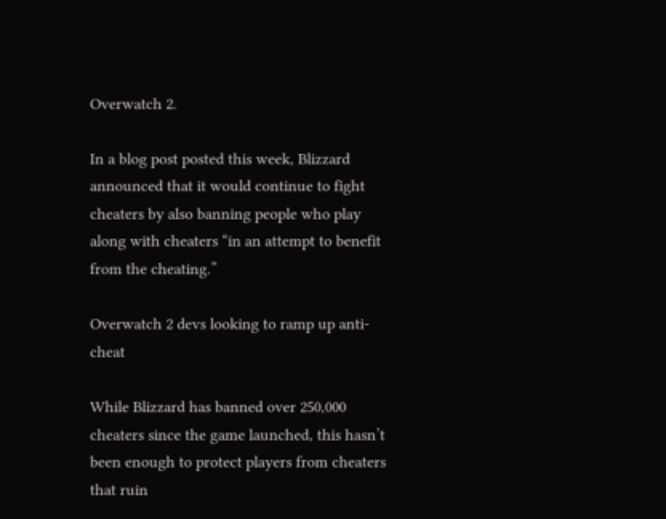Overwatch 2.

In a blog post posted this week, Blizzard announced that it would continue to fight cheaters by also banning people who play along with cheaters “in an attempt to benefit from the cheating.”

Overwatch 2 devs looking to ramp up anti-cheat

While Blizzard has banned over 250,000 cheaters since the game launched, this hasn’t been enough to protect players from cheaters that ruin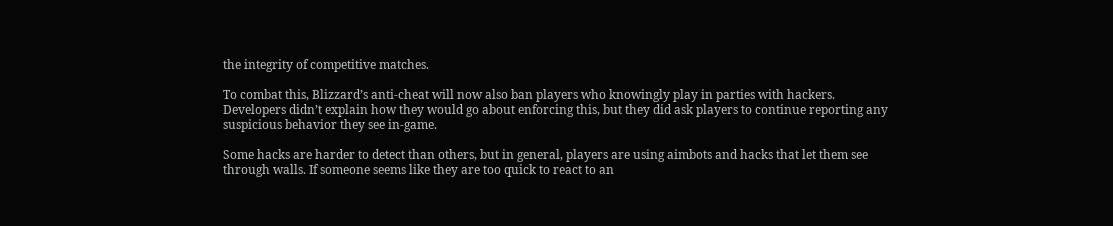the integrity of competitive matches.

To combat this, Blizzard’s anti-cheat will now also ban players who knowingly play in parties with hackers. Developers didn’t explain how they would go about enforcing this, but they did ask players to continue reporting any suspicious behavior they see in-game.

Some hacks are harder to detect than others, but in general, players are using aimbots and hacks that let them see through walls. If someone seems like they are too quick to react to an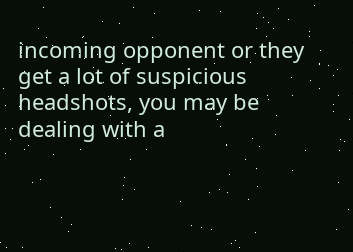incoming opponent or they get a lot of suspicious headshots, you may be dealing with a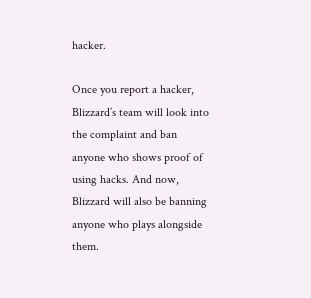hacker.

Once you report a hacker, Blizzard’s team will look into the complaint and ban anyone who shows proof of using hacks. And now, Blizzard will also be banning anyone who plays alongside them.